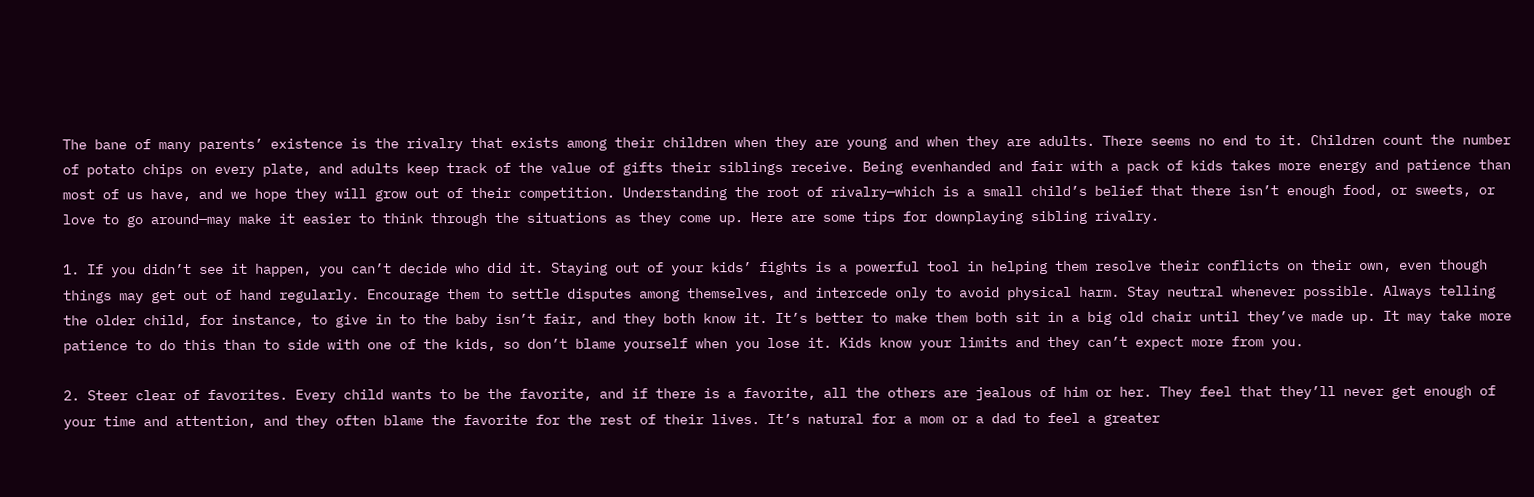The bane of many parents’ existence is the rivalry that exists among their children when they are young and when they are adults. There seems no end to it. Children count the number of potato chips on every plate, and adults keep track of the value of gifts their siblings receive. Being evenhanded and fair with a pack of kids takes more energy and patience than most of us have, and we hope they will grow out of their competition. Understanding the root of rivalry—which is a small child’s belief that there isn’t enough food, or sweets, or love to go around—may make it easier to think through the situations as they come up. Here are some tips for downplaying sibling rivalry.

1. If you didn’t see it happen, you can’t decide who did it. Staying out of your kids’ fights is a powerful tool in helping them resolve their conflicts on their own, even though things may get out of hand regularly. Encourage them to settle disputes among themselves, and intercede only to avoid physical harm. Stay neutral whenever possible. Always telling the older child, for instance, to give in to the baby isn’t fair, and they both know it. It’s better to make them both sit in a big old chair until they’ve made up. It may take more patience to do this than to side with one of the kids, so don’t blame yourself when you lose it. Kids know your limits and they can’t expect more from you.

2. Steer clear of favorites. Every child wants to be the favorite, and if there is a favorite, all the others are jealous of him or her. They feel that they’ll never get enough of your time and attention, and they often blame the favorite for the rest of their lives. It’s natural for a mom or a dad to feel a greater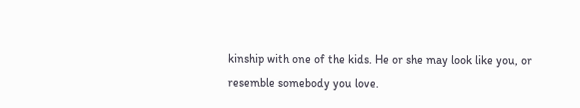kinship with one of the kids. He or she may look like you, or resemble somebody you love.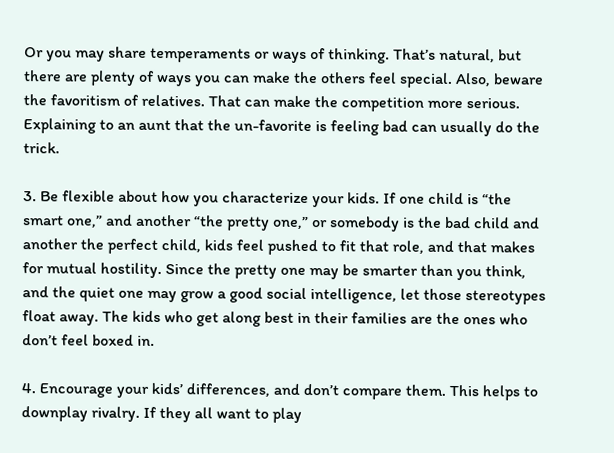Or you may share temperaments or ways of thinking. That’s natural, but there are plenty of ways you can make the others feel special. Also, beware the favoritism of relatives. That can make the competition more serious. Explaining to an aunt that the un-favorite is feeling bad can usually do the trick.

3. Be flexible about how you characterize your kids. If one child is “the smart one,” and another “the pretty one,” or somebody is the bad child and another the perfect child, kids feel pushed to fit that role, and that makes for mutual hostility. Since the pretty one may be smarter than you think, and the quiet one may grow a good social intelligence, let those stereotypes float away. The kids who get along best in their families are the ones who don’t feel boxed in.

4. Encourage your kids’ differences, and don’t compare them. This helps to downplay rivalry. If they all want to play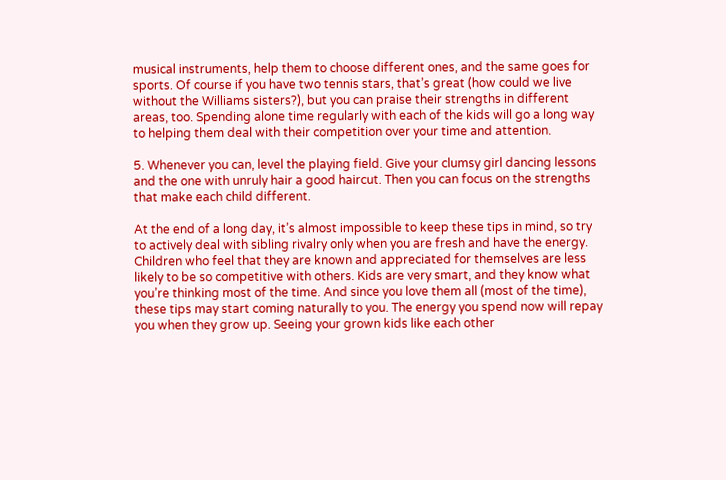musical instruments, help them to choose different ones, and the same goes for sports. Of course if you have two tennis stars, that’s great (how could we live without the Williams sisters?), but you can praise their strengths in different areas, too. Spending alone time regularly with each of the kids will go a long way to helping them deal with their competition over your time and attention.

5. Whenever you can, level the playing field. Give your clumsy girl dancing lessons and the one with unruly hair a good haircut. Then you can focus on the strengths that make each child different.

At the end of a long day, it’s almost impossible to keep these tips in mind, so try to actively deal with sibling rivalry only when you are fresh and have the energy. Children who feel that they are known and appreciated for themselves are less likely to be so competitive with others. Kids are very smart, and they know what you’re thinking most of the time. And since you love them all (most of the time), these tips may start coming naturally to you. The energy you spend now will repay you when they grow up. Seeing your grown kids like each other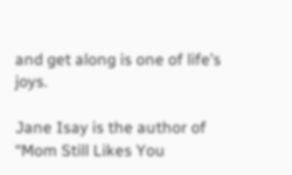and get along is one of life’s joys.

Jane Isay is the author of “Mom Still Likes You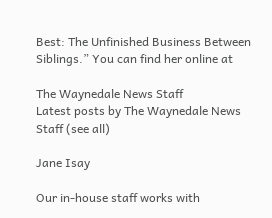Best: The Unfinished Business Between Siblings.” You can find her online at

The Waynedale News Staff
Latest posts by The Waynedale News Staff (see all)

Jane Isay

Our in-house staff works with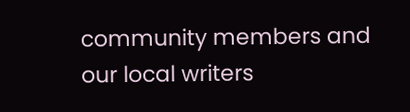community members and our local writers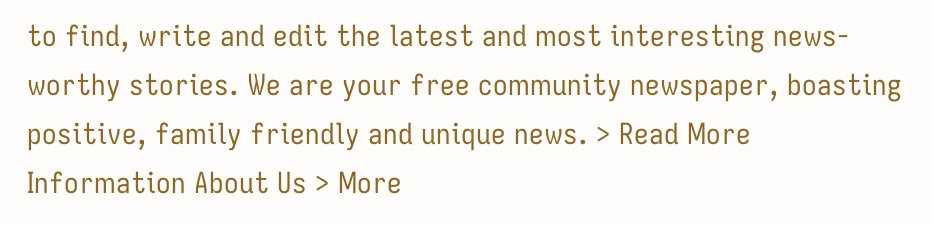to find, write and edit the latest and most interesting news-worthy stories. We are your free community newspaper, boasting positive, family friendly and unique news. > Read More Information About Us > More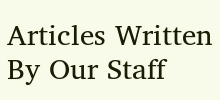Articles Written By Our Staff